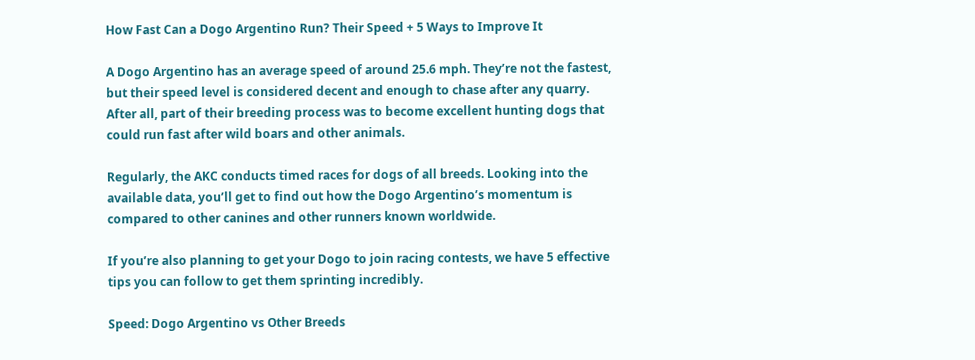How Fast Can a Dogo Argentino Run? Their Speed + 5 Ways to Improve It

A Dogo Argentino has an average speed of around 25.6 mph. They’re not the fastest, but their speed level is considered decent and enough to chase after any quarry. After all, part of their breeding process was to become excellent hunting dogs that could run fast after wild boars and other animals.

Regularly, the AKC conducts timed races for dogs of all breeds. Looking into the available data, you’ll get to find out how the Dogo Argentino’s momentum is compared to other canines and other runners known worldwide.

If you’re also planning to get your Dogo to join racing contests, we have 5 effective tips you can follow to get them sprinting incredibly.

Speed: Dogo Argentino vs Other Breeds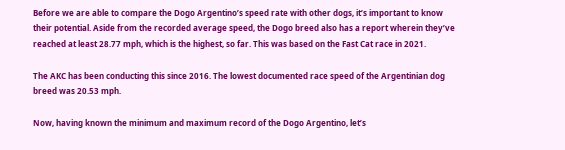Before we are able to compare the Dogo Argentino’s speed rate with other dogs, it’s important to know their potential. Aside from the recorded average speed, the Dogo breed also has a report wherein they’ve reached at least 28.77 mph, which is the highest, so far. This was based on the Fast Cat race in 2021.

The AKC has been conducting this since 2016. The lowest documented race speed of the Argentinian dog breed was 20.53 mph.

Now, having known the minimum and maximum record of the Dogo Argentino, let’s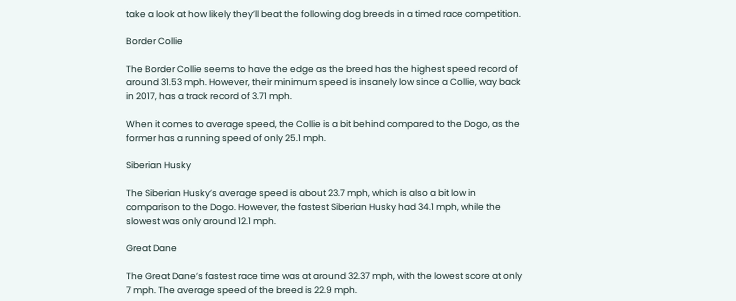take a look at how likely they’ll beat the following dog breeds in a timed race competition.

Border Collie

The Border Collie seems to have the edge as the breed has the highest speed record of around 31.53 mph. However, their minimum speed is insanely low since a Collie, way back in 2017, has a track record of 3.71 mph.

When it comes to average speed, the Collie is a bit behind compared to the Dogo, as the former has a running speed of only 25.1 mph.

Siberian Husky

The Siberian Husky’s average speed is about 23.7 mph, which is also a bit low in comparison to the Dogo. However, the fastest Siberian Husky had 34.1 mph, while the slowest was only around 12.1 mph.

Great Dane

The Great Dane’s fastest race time was at around 32.37 mph, with the lowest score at only 7 mph. The average speed of the breed is 22.9 mph.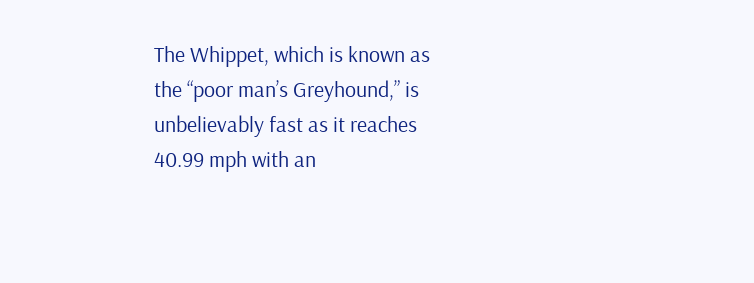The Whippet, which is known as the “poor man’s Greyhound,” is unbelievably fast as it reaches 40.99 mph with an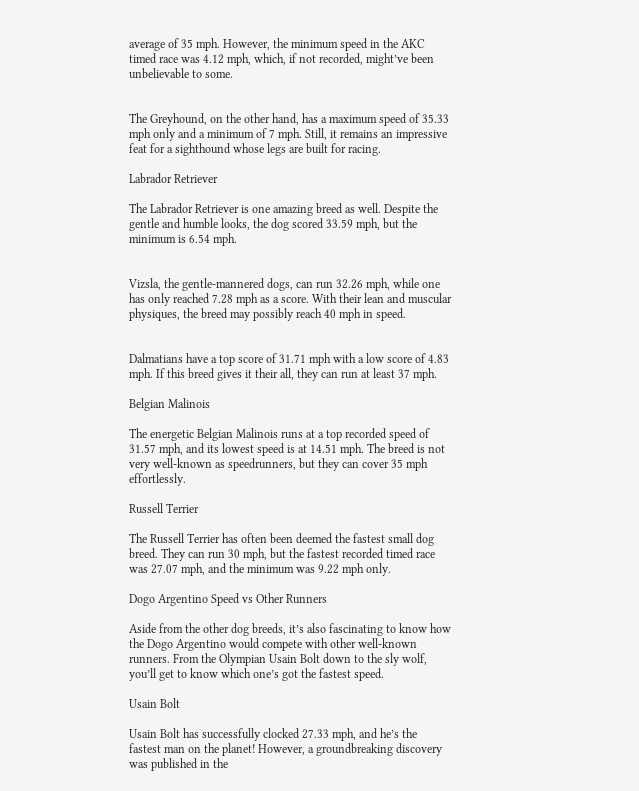average of 35 mph. However, the minimum speed in the AKC timed race was 4.12 mph, which, if not recorded, might’ve been unbelievable to some.


The Greyhound, on the other hand, has a maximum speed of 35.33 mph only and a minimum of 7 mph. Still, it remains an impressive feat for a sighthound whose legs are built for racing.

Labrador Retriever

The Labrador Retriever is one amazing breed as well. Despite the gentle and humble looks, the dog scored 33.59 mph, but the minimum is 6.54 mph.


Vizsla, the gentle-mannered dogs, can run 32.26 mph, while one has only reached 7.28 mph as a score. With their lean and muscular physiques, the breed may possibly reach 40 mph in speed.


Dalmatians have a top score of 31.71 mph with a low score of 4.83 mph. If this breed gives it their all, they can run at least 37 mph.

Belgian Malinois

The energetic Belgian Malinois runs at a top recorded speed of 31.57 mph, and its lowest speed is at 14.51 mph. The breed is not very well-known as speedrunners, but they can cover 35 mph effortlessly.

Russell Terrier

The Russell Terrier has often been deemed the fastest small dog breed. They can run 30 mph, but the fastest recorded timed race was 27.07 mph, and the minimum was 9.22 mph only.

Dogo Argentino Speed vs Other Runners

Aside from the other dog breeds, it’s also fascinating to know how the Dogo Argentino would compete with other well-known runners. From the Olympian Usain Bolt down to the sly wolf, you’ll get to know which one’s got the fastest speed.

Usain Bolt

Usain Bolt has successfully clocked 27.33 mph, and he’s the fastest man on the planet! However, a groundbreaking discovery was published in the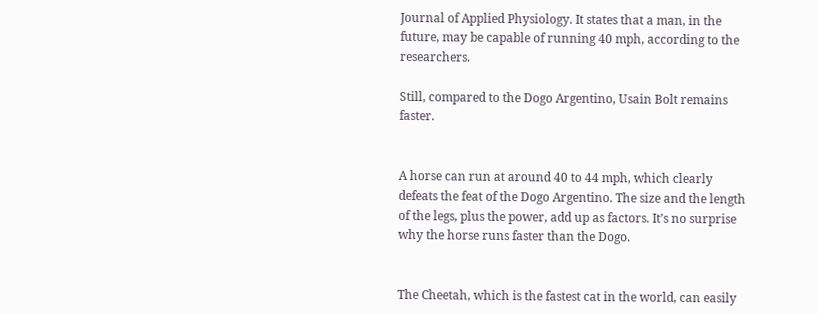Journal of Applied Physiology. It states that a man, in the future, may be capable of running 40 mph, according to the researchers.

Still, compared to the Dogo Argentino, Usain Bolt remains faster.


A horse can run at around 40 to 44 mph, which clearly defeats the feat of the Dogo Argentino. The size and the length of the legs, plus the power, add up as factors. It’s no surprise why the horse runs faster than the Dogo.


The Cheetah, which is the fastest cat in the world, can easily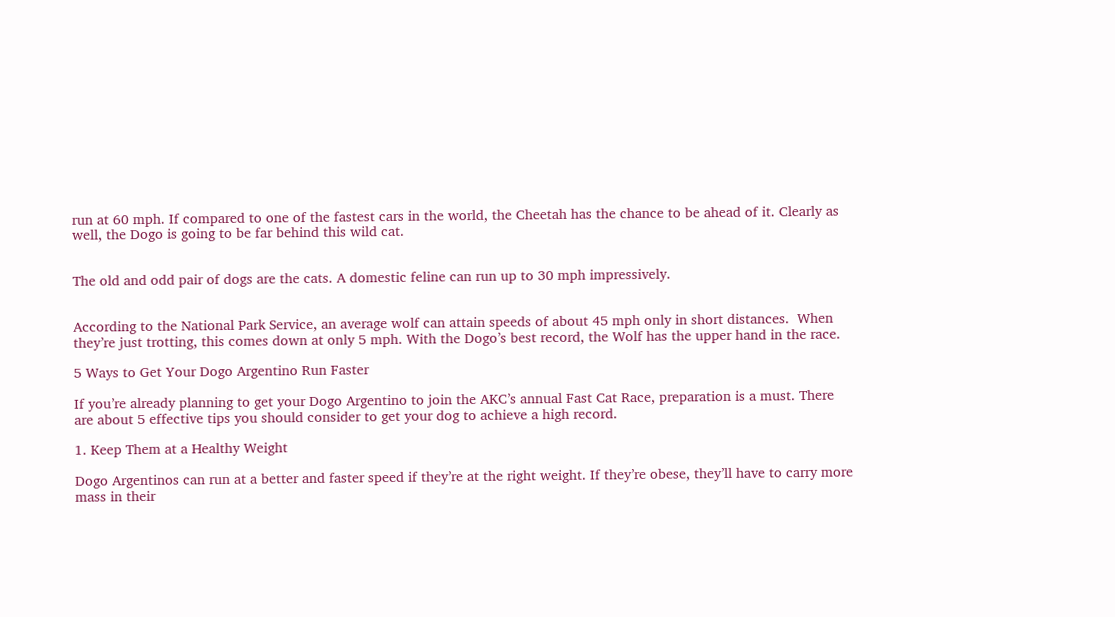run at 60 mph. If compared to one of the fastest cars in the world, the Cheetah has the chance to be ahead of it. Clearly as well, the Dogo is going to be far behind this wild cat.


The old and odd pair of dogs are the cats. A domestic feline can run up to 30 mph impressively.


According to the National Park Service, an average wolf can attain speeds of about 45 mph only in short distances.  When they’re just trotting, this comes down at only 5 mph. With the Dogo’s best record, the Wolf has the upper hand in the race.

5 Ways to Get Your Dogo Argentino Run Faster

If you’re already planning to get your Dogo Argentino to join the AKC’s annual Fast Cat Race, preparation is a must. There are about 5 effective tips you should consider to get your dog to achieve a high record.

1. Keep Them at a Healthy Weight

Dogo Argentinos can run at a better and faster speed if they’re at the right weight. If they’re obese, they’ll have to carry more mass in their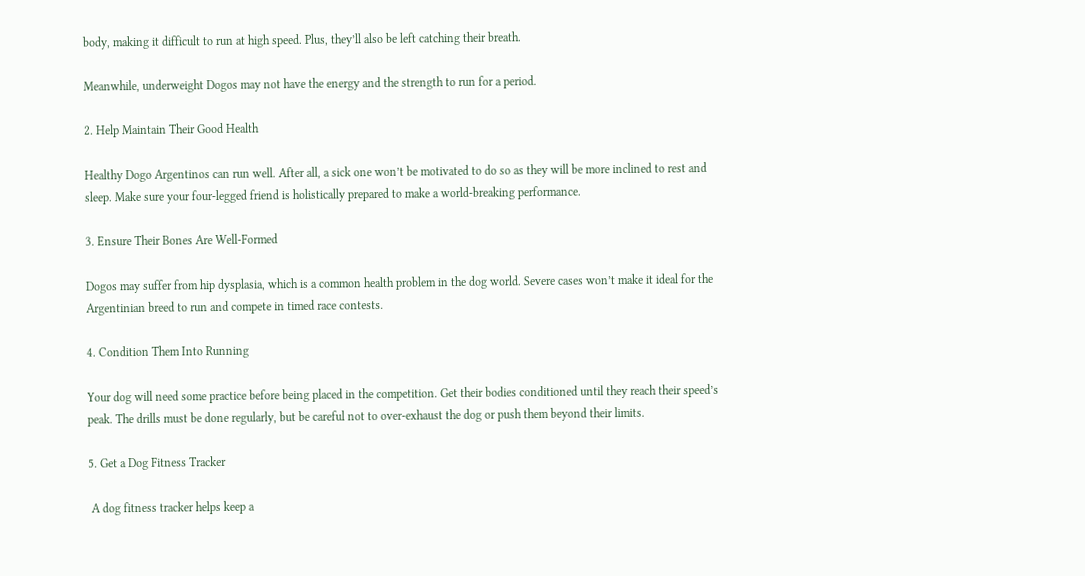body, making it difficult to run at high speed. Plus, they’ll also be left catching their breath.

Meanwhile, underweight Dogos may not have the energy and the strength to run for a period.

2. Help Maintain Their Good Health

Healthy Dogo Argentinos can run well. After all, a sick one won’t be motivated to do so as they will be more inclined to rest and sleep. Make sure your four-legged friend is holistically prepared to make a world-breaking performance.

3. Ensure Their Bones Are Well-Formed

Dogos may suffer from hip dysplasia, which is a common health problem in the dog world. Severe cases won’t make it ideal for the Argentinian breed to run and compete in timed race contests.

4. Condition Them Into Running

Your dog will need some practice before being placed in the competition. Get their bodies conditioned until they reach their speed’s peak. The drills must be done regularly, but be careful not to over-exhaust the dog or push them beyond their limits.

5. Get a Dog Fitness Tracker

 A dog fitness tracker helps keep a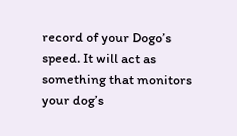record of your Dogo’s speed. It will act as something that monitors your dog’s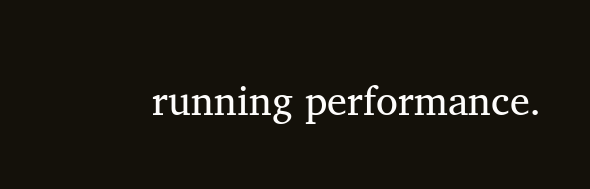running performance.